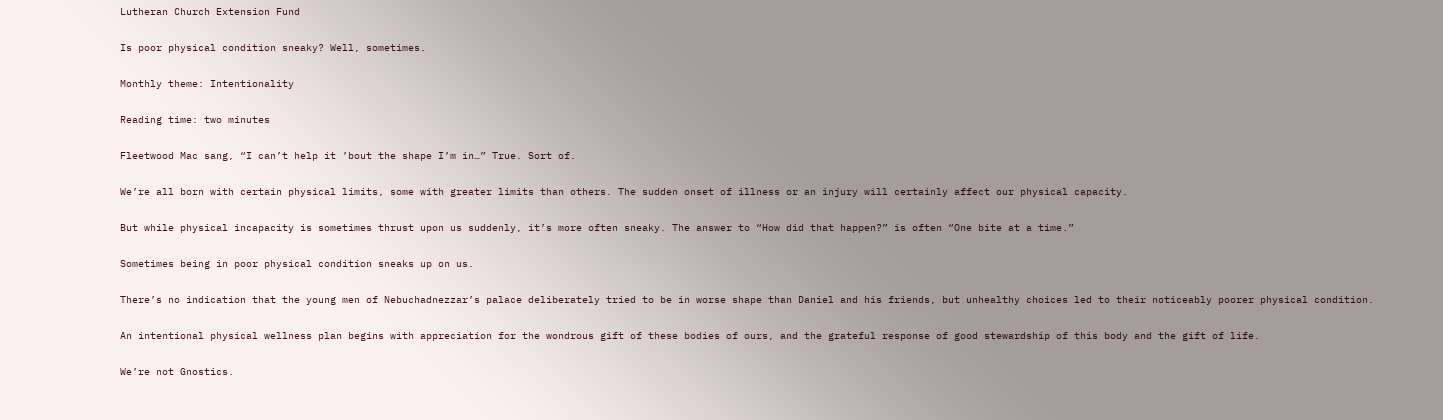Lutheran Church Extension Fund

Is poor physical condition sneaky? Well, sometimes.

Monthly theme: Intentionality

Reading time: two minutes

Fleetwood Mac sang, “I can’t help it ’bout the shape I’m in…” True. Sort of.

We’re all born with certain physical limits, some with greater limits than others. The sudden onset of illness or an injury will certainly affect our physical capacity.

But while physical incapacity is sometimes thrust upon us suddenly, it’s more often sneaky. The answer to “How did that happen?” is often “One bite at a time.”

Sometimes being in poor physical condition sneaks up on us.

There’s no indication that the young men of Nebuchadnezzar’s palace deliberately tried to be in worse shape than Daniel and his friends, but unhealthy choices led to their noticeably poorer physical condition.

An intentional physical wellness plan begins with appreciation for the wondrous gift of these bodies of ours, and the grateful response of good stewardship of this body and the gift of life.

We’re not Gnostics.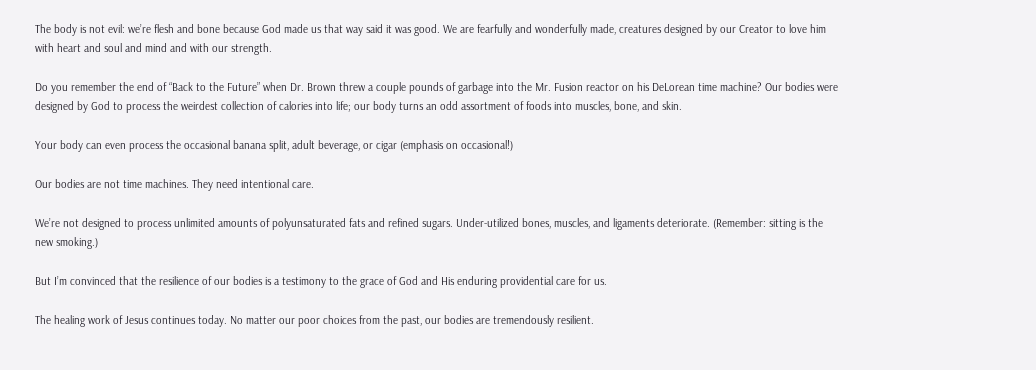The body is not evil: we’re flesh and bone because God made us that way said it was good. We are fearfully and wonderfully made, creatures designed by our Creator to love him with heart and soul and mind and with our strength.

Do you remember the end of “Back to the Future” when Dr. Brown threw a couple pounds of garbage into the Mr. Fusion reactor on his DeLorean time machine? Our bodies were designed by God to process the weirdest collection of calories into life; our body turns an odd assortment of foods into muscles, bone, and skin.

Your body can even process the occasional banana split, adult beverage, or cigar (emphasis on occasional!)

Our bodies are not time machines. They need intentional care.

We’re not designed to process unlimited amounts of polyunsaturated fats and refined sugars. Under-utilized bones, muscles, and ligaments deteriorate. (Remember: sitting is the new smoking.)

But I’m convinced that the resilience of our bodies is a testimony to the grace of God and His enduring providential care for us.

The healing work of Jesus continues today. No matter our poor choices from the past, our bodies are tremendously resilient.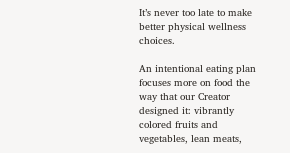It’s never too late to make better physical wellness choices.

An intentional eating plan focuses more on food the way that our Creator designed it: vibrantly colored fruits and vegetables, lean meats,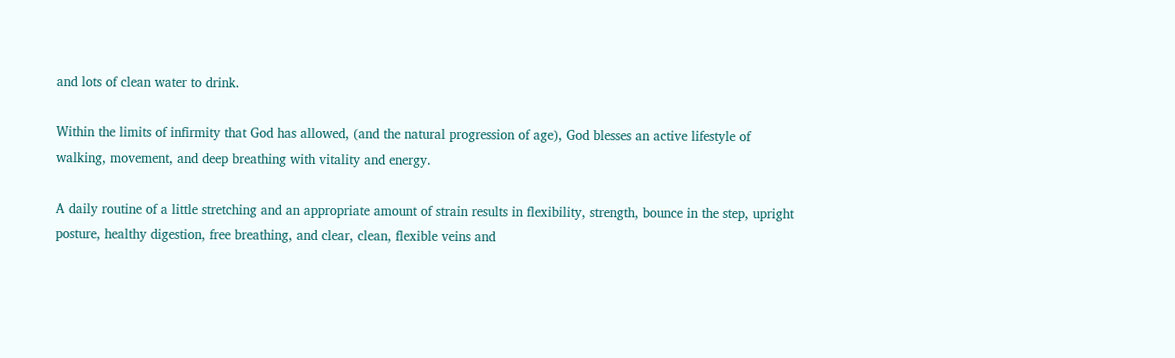and lots of clean water to drink.

Within the limits of infirmity that God has allowed, (and the natural progression of age), God blesses an active lifestyle of walking, movement, and deep breathing with vitality and energy.

A daily routine of a little stretching and an appropriate amount of strain results in flexibility, strength, bounce in the step, upright posture, healthy digestion, free breathing, and clear, clean, flexible veins and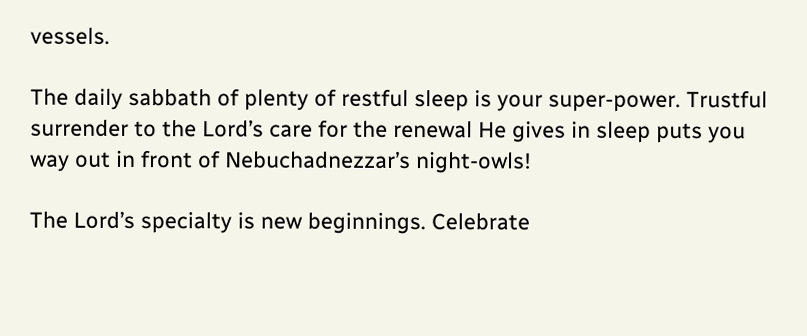vessels.

The daily sabbath of plenty of restful sleep is your super-power. Trustful surrender to the Lord’s care for the renewal He gives in sleep puts you way out in front of Nebuchadnezzar’s night-owls!

The Lord’s specialty is new beginnings. Celebrate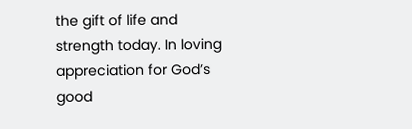the gift of life and strength today. In loving appreciation for God’s good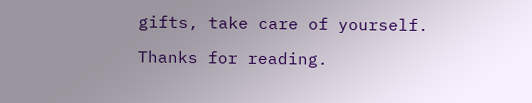gifts, take care of yourself.

Thanks for reading.